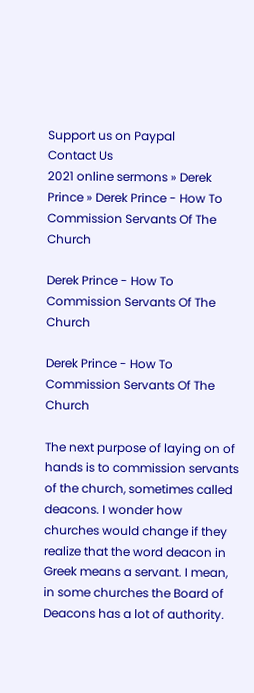Support us on Paypal
Contact Us
2021 online sermons » Derek Prince » Derek Prince - How To Commission Servants Of The Church

Derek Prince - How To Commission Servants Of The Church

Derek Prince - How To Commission Servants Of The Church

The next purpose of laying on of hands is to commission servants of the church, sometimes called deacons. I wonder how churches would change if they realize that the word deacon in Greek means a servant. I mean, in some churches the Board of Deacons has a lot of authority.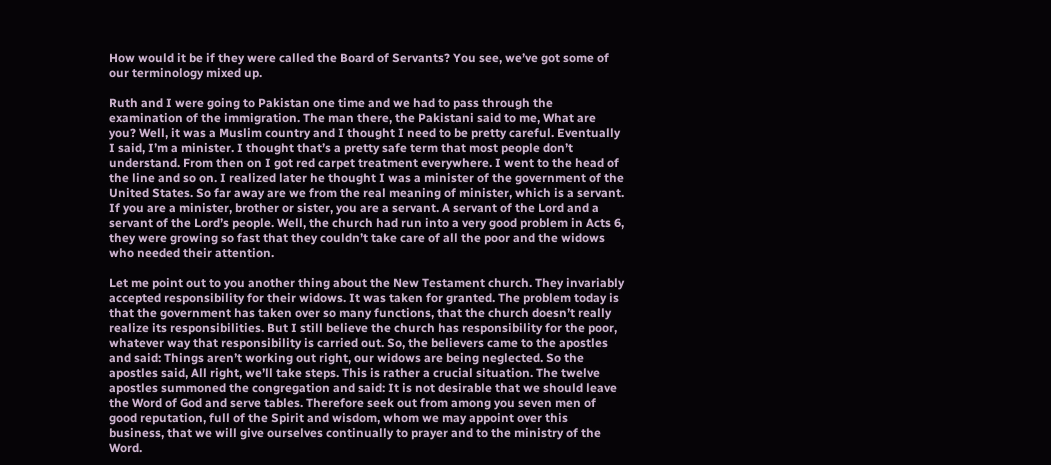How would it be if they were called the Board of Servants? You see, we’ve got some of our terminology mixed up.

Ruth and I were going to Pakistan one time and we had to pass through the examination of the immigration. The man there, the Pakistani said to me, What are you? Well, it was a Muslim country and I thought I need to be pretty careful. Eventually I said, I’m a minister. I thought that’s a pretty safe term that most people don’t understand. From then on I got red carpet treatment everywhere. I went to the head of the line and so on. I realized later he thought I was a minister of the government of the United States. So far away are we from the real meaning of minister, which is a servant. If you are a minister, brother or sister, you are a servant. A servant of the Lord and a servant of the Lord’s people. Well, the church had run into a very good problem in Acts 6, they were growing so fast that they couldn’t take care of all the poor and the widows who needed their attention.

Let me point out to you another thing about the New Testament church. They invariably accepted responsibility for their widows. It was taken for granted. The problem today is that the government has taken over so many functions, that the church doesn’t really realize its responsibilities. But I still believe the church has responsibility for the poor, whatever way that responsibility is carried out. So, the believers came to the apostles and said: Things aren’t working out right, our widows are being neglected. So the apostles said, All right, we’ll take steps. This is rather a crucial situation. The twelve apostles summoned the congregation and said: It is not desirable that we should leave the Word of God and serve tables. Therefore seek out from among you seven men of good reputation, full of the Spirit and wisdom, whom we may appoint over this business, that we will give ourselves continually to prayer and to the ministry of the Word.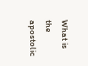What is the apostolic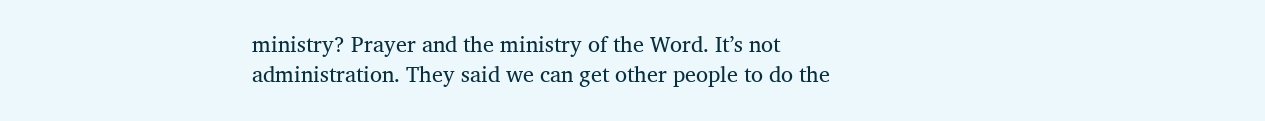ministry? Prayer and the ministry of the Word. It’s not administration. They said we can get other people to do the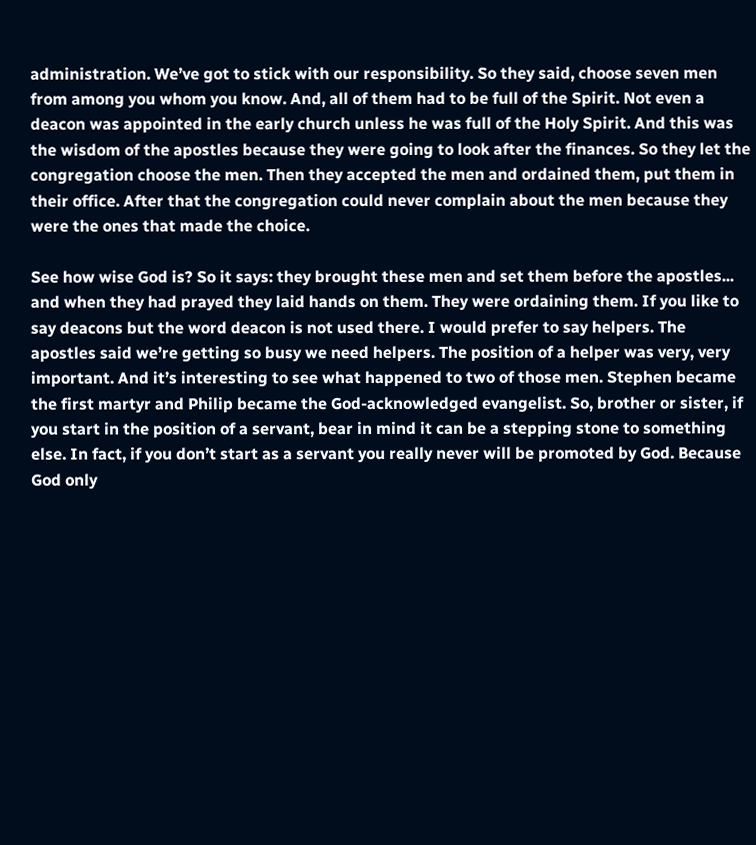administration. We’ve got to stick with our responsibility. So they said, choose seven men from among you whom you know. And, all of them had to be full of the Spirit. Not even a deacon was appointed in the early church unless he was full of the Holy Spirit. And this was the wisdom of the apostles because they were going to look after the finances. So they let the congregation choose the men. Then they accepted the men and ordained them, put them in their office. After that the congregation could never complain about the men because they were the ones that made the choice.

See how wise God is? So it says: they brought these men and set them before the apostles... and when they had prayed they laid hands on them. They were ordaining them. If you like to say deacons but the word deacon is not used there. I would prefer to say helpers. The apostles said we’re getting so busy we need helpers. The position of a helper was very, very important. And it’s interesting to see what happened to two of those men. Stephen became the first martyr and Philip became the God-acknowledged evangelist. So, brother or sister, if you start in the position of a servant, bear in mind it can be a stepping stone to something else. In fact, if you don’t start as a servant you really never will be promoted by God. Because God only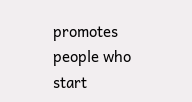promotes people who start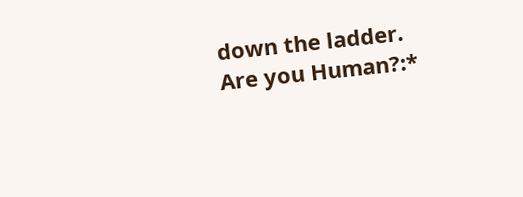down the ladder.
Are you Human?:*